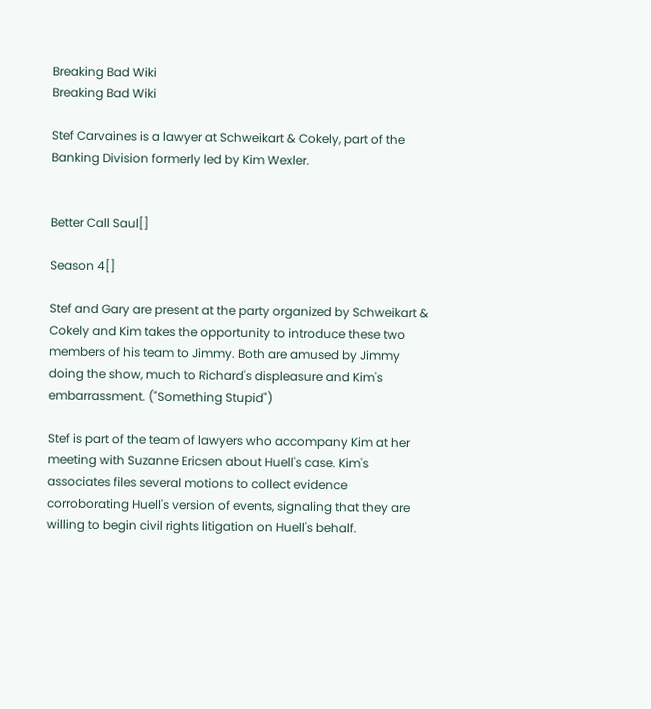Breaking Bad Wiki
Breaking Bad Wiki

Stef Carvaines is a lawyer at Schweikart & Cokely, part of the Banking Division formerly led by Kim Wexler.


Better Call Saul[]

Season 4[]

Stef and Gary are present at the party organized by Schweikart & Cokely and Kim takes the opportunity to introduce these two members of his team to Jimmy. Both are amused by Jimmy doing the show, much to Richard's displeasure and Kim's embarrassment. ("Something Stupid")

Stef is part of the team of lawyers who accompany Kim at her meeting with Suzanne Ericsen about Huell's case. Kim's associates files several motions to collect evidence corroborating Huell's version of events, signaling that they are willing to begin civil rights litigation on Huell's behalf.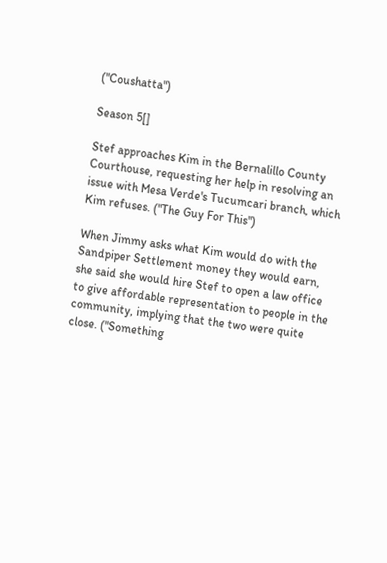("Coushatta")

Season 5[]

Stef approaches Kim in the Bernalillo County Courthouse, requesting her help in resolving an issue with Mesa Verde's Tucumcari branch, which Kim refuses. ("The Guy For This")

When Jimmy asks what Kim would do with the Sandpiper Settlement money they would earn, she said she would hire Stef to open a law office to give affordable representation to people in the community, implying that the two were quite close. ("Something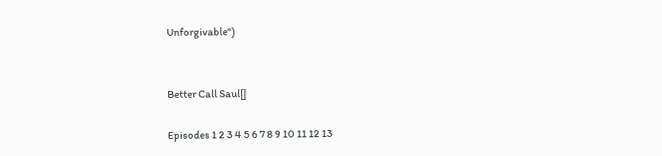Unforgivable")


Better Call Saul[]

Episodes 1 2 3 4 5 6 7 8 9 10 11 12 13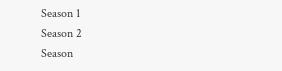Season 1
Season 2
Season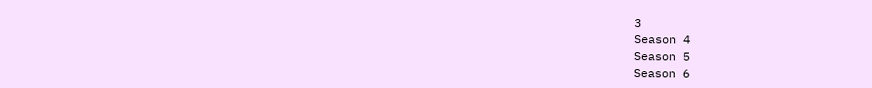3
Season 4
Season 5
Season 6